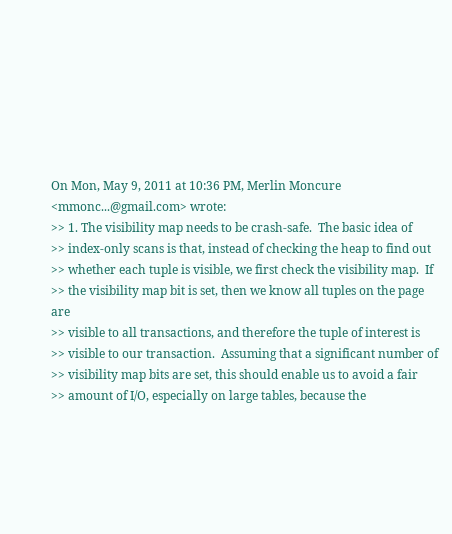On Mon, May 9, 2011 at 10:36 PM, Merlin Moncure <mmonc...@gmail.com> wrote:
>> 1. The visibility map needs to be crash-safe.  The basic idea of
>> index-only scans is that, instead of checking the heap to find out
>> whether each tuple is visible, we first check the visibility map.  If
>> the visibility map bit is set, then we know all tuples on the page are
>> visible to all transactions, and therefore the tuple of interest is
>> visible to our transaction.  Assuming that a significant number of
>> visibility map bits are set, this should enable us to avoid a fair
>> amount of I/O, especially on large tables, because the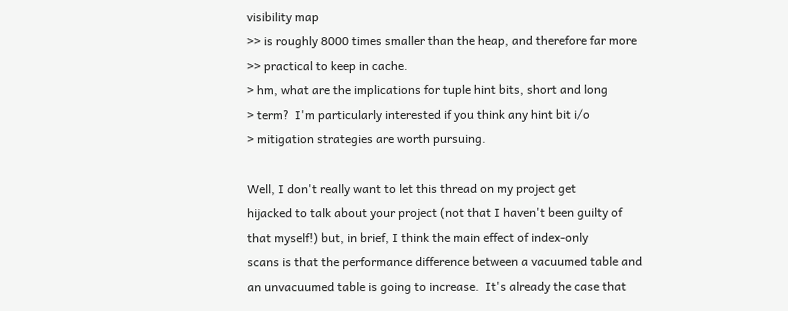visibility map
>> is roughly 8000 times smaller than the heap, and therefore far more
>> practical to keep in cache.
> hm, what are the implications for tuple hint bits, short and long
> term?  I'm particularly interested if you think any hint bit i/o
> mitigation strategies are worth pursuing.

Well, I don't really want to let this thread on my project get
hijacked to talk about your project (not that I haven't been guilty of
that myself!) but, in brief, I think the main effect of index-only
scans is that the performance difference between a vacuumed table and
an unvacuumed table is going to increase.  It's already the case that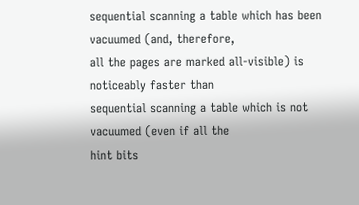sequential scanning a table which has been vacuumed (and, therefore,
all the pages are marked all-visible) is noticeably faster than
sequential scanning a table which is not vacuumed (even if all the
hint bits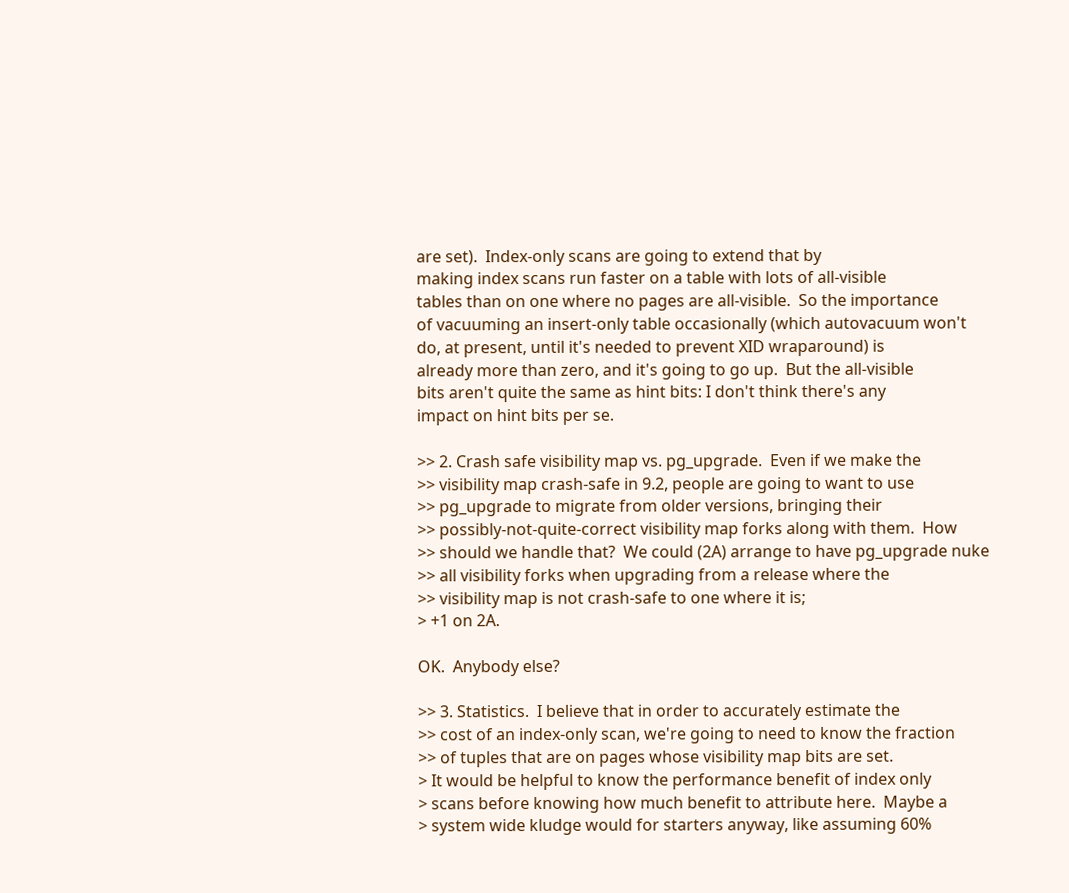are set).  Index-only scans are going to extend that by
making index scans run faster on a table with lots of all-visible
tables than on one where no pages are all-visible.  So the importance
of vacuuming an insert-only table occasionally (which autovacuum won't
do, at present, until it's needed to prevent XID wraparound) is
already more than zero, and it's going to go up.  But the all-visible
bits aren't quite the same as hint bits: I don't think there's any
impact on hint bits per se.

>> 2. Crash safe visibility map vs. pg_upgrade.  Even if we make the
>> visibility map crash-safe in 9.2, people are going to want to use
>> pg_upgrade to migrate from older versions, bringing their
>> possibly-not-quite-correct visibility map forks along with them.  How
>> should we handle that?  We could (2A) arrange to have pg_upgrade nuke
>> all visibility forks when upgrading from a release where the
>> visibility map is not crash-safe to one where it is;
> +1 on 2A.

OK.  Anybody else?

>> 3. Statistics.  I believe that in order to accurately estimate the
>> cost of an index-only scan, we're going to need to know the fraction
>> of tuples that are on pages whose visibility map bits are set.
> It would be helpful to know the performance benefit of index only
> scans before knowing how much benefit to attribute here.  Maybe a
> system wide kludge would for starters anyway, like assuming 60%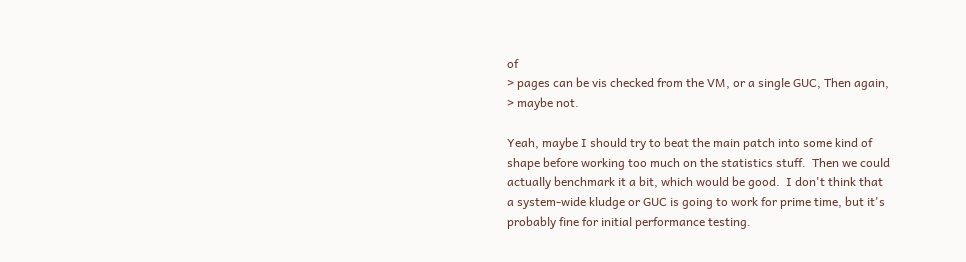of
> pages can be vis checked from the VM, or a single GUC, Then again,
> maybe not.

Yeah, maybe I should try to beat the main patch into some kind of
shape before working too much on the statistics stuff.  Then we could
actually benchmark it a bit, which would be good.  I don't think that
a system-wide kludge or GUC is going to work for prime time, but it's
probably fine for initial performance testing.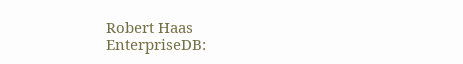Robert Haas
EnterpriseDB: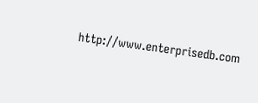http://www.enterprisedb.com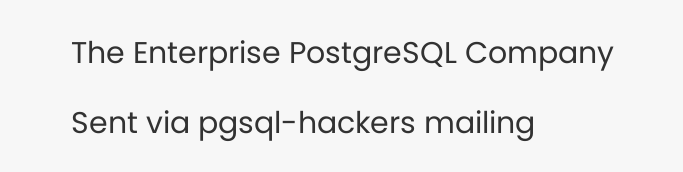The Enterprise PostgreSQL Company

Sent via pgsql-hackers mailing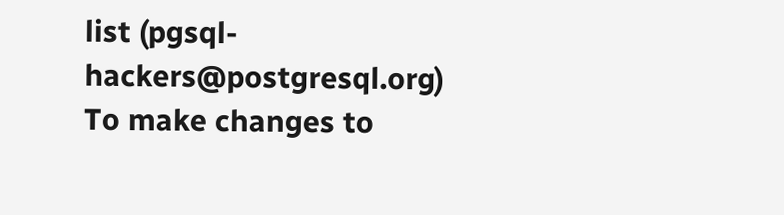list (pgsql-hackers@postgresql.org)
To make changes to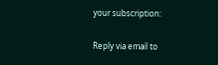your subscription:

Reply via email to